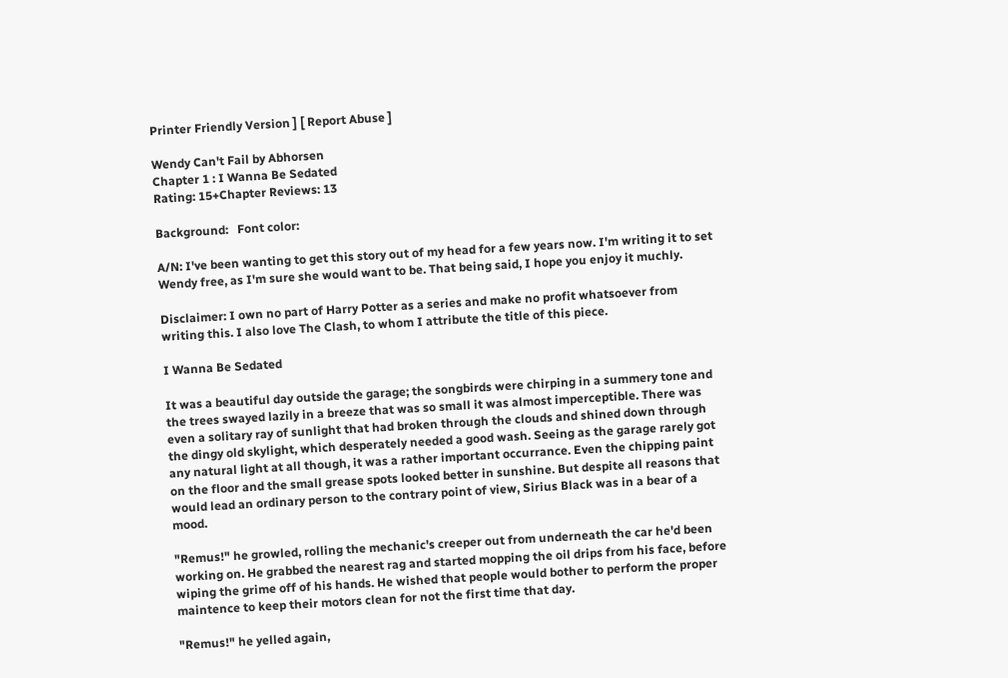Printer Friendly Version ] [ Report Abuse ]

Wendy Can't Fail by Abhorsen
Chapter 1 : I Wanna Be Sedated
Rating: 15+Chapter Reviews: 13

Background:   Font color:

A/N: I've been wanting to get this story out of my head for a few years now. I'm writing it to set Wendy free, as I'm sure she would want to be. That being said, I hope you enjoy it muchly.

Disclaimer: I own no part of Harry Potter as a series and make no profit whatsoever from writing this. I also love The Clash, to whom I attribute the title of this piece.

I Wanna Be Sedated

It was a beautiful day outside the garage; the songbirds were chirping in a summery tone and the trees swayed lazily in a breeze that was so small it was almost imperceptible. There was even a solitary ray of sunlight that had broken through the clouds and shined down through the dingy old skylight, which desperately needed a good wash. Seeing as the garage rarely got any natural light at all though, it was a rather important occurrance. Even the chipping paint on the floor and the small grease spots looked better in sunshine. But despite all reasons that would lead an ordinary person to the contrary point of view, Sirius Black was in a bear of a mood.

"Remus!" he growled, rolling the mechanic's creeper out from underneath the car he'd been working on. He grabbed the nearest rag and started mopping the oil drips from his face, before wiping the grime off of his hands. He wished that people would bother to perform the proper maintence to keep their motors clean for not the first time that day.

"Remus!" he yelled again,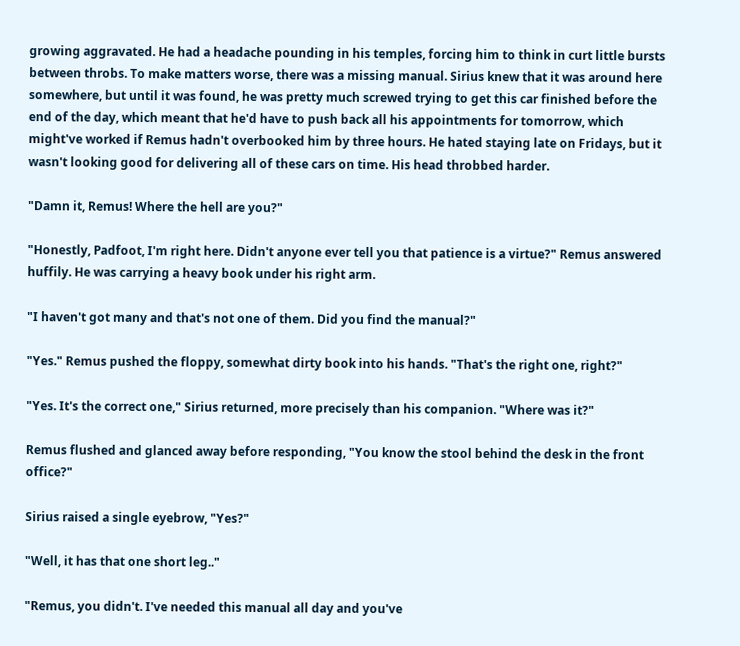growing aggravated. He had a headache pounding in his temples, forcing him to think in curt little bursts between throbs. To make matters worse, there was a missing manual. Sirius knew that it was around here somewhere, but until it was found, he was pretty much screwed trying to get this car finished before the end of the day, which meant that he'd have to push back all his appointments for tomorrow, which might've worked if Remus hadn't overbooked him by three hours. He hated staying late on Fridays, but it wasn't looking good for delivering all of these cars on time. His head throbbed harder.

"Damn it, Remus! Where the hell are you?"

"Honestly, Padfoot, I'm right here. Didn't anyone ever tell you that patience is a virtue?" Remus answered huffily. He was carrying a heavy book under his right arm.

"I haven't got many and that's not one of them. Did you find the manual?"

"Yes." Remus pushed the floppy, somewhat dirty book into his hands. "That's the right one, right?"

"Yes. It's the correct one," Sirius returned, more precisely than his companion. "Where was it?"

Remus flushed and glanced away before responding, "You know the stool behind the desk in the front office?"

Sirius raised a single eyebrow, "Yes?"

"Well, it has that one short leg.."

"Remus, you didn't. I've needed this manual all day and you've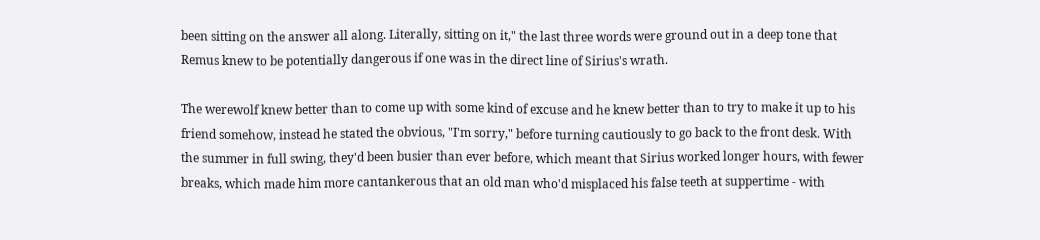been sitting on the answer all along. Literally, sitting on it," the last three words were ground out in a deep tone that Remus knew to be potentially dangerous if one was in the direct line of Sirius's wrath.

The werewolf knew better than to come up with some kind of excuse and he knew better than to try to make it up to his friend somehow, instead he stated the obvious, "I'm sorry," before turning cautiously to go back to the front desk. With the summer in full swing, they'd been busier than ever before, which meant that Sirius worked longer hours, with fewer breaks, which made him more cantankerous that an old man who'd misplaced his false teeth at suppertime - with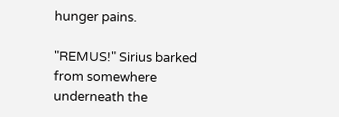hunger pains.

"REMUS!" Sirius barked from somewhere underneath the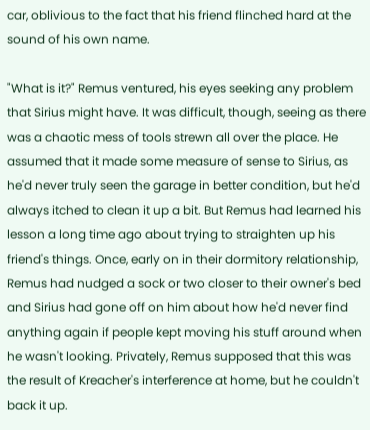car, oblivious to the fact that his friend flinched hard at the sound of his own name.

"What is it?" Remus ventured, his eyes seeking any problem that Sirius might have. It was difficult, though, seeing as there was a chaotic mess of tools strewn all over the place. He assumed that it made some measure of sense to Sirius, as he'd never truly seen the garage in better condition, but he'd always itched to clean it up a bit. But Remus had learned his lesson a long time ago about trying to straighten up his friend's things. Once, early on in their dormitory relationship, Remus had nudged a sock or two closer to their owner's bed and Sirius had gone off on him about how he'd never find anything again if people kept moving his stuff around when he wasn't looking. Privately, Remus supposed that this was the result of Kreacher's interference at home, but he couldn't back it up.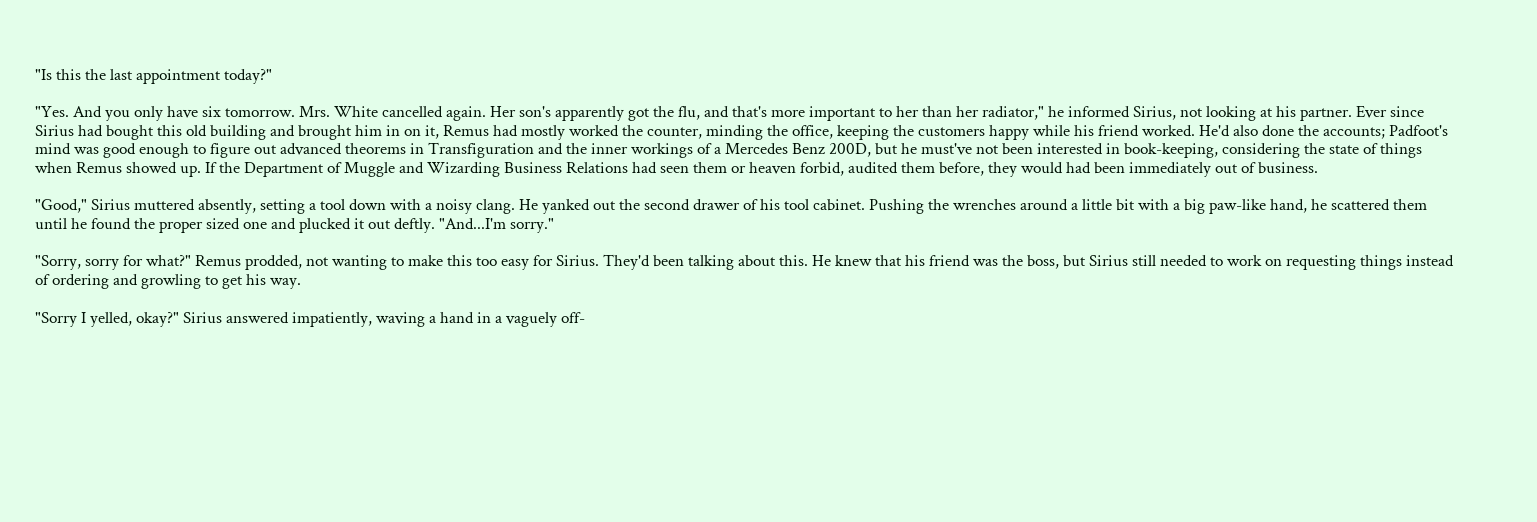"Is this the last appointment today?"

"Yes. And you only have six tomorrow. Mrs. White cancelled again. Her son's apparently got the flu, and that's more important to her than her radiator," he informed Sirius, not looking at his partner. Ever since Sirius had bought this old building and brought him in on it, Remus had mostly worked the counter, minding the office, keeping the customers happy while his friend worked. He'd also done the accounts; Padfoot's mind was good enough to figure out advanced theorems in Transfiguration and the inner workings of a Mercedes Benz 200D, but he must've not been interested in book-keeping, considering the state of things when Remus showed up. If the Department of Muggle and Wizarding Business Relations had seen them or heaven forbid, audited them before, they would had been immediately out of business.

"Good," Sirius muttered absently, setting a tool down with a noisy clang. He yanked out the second drawer of his tool cabinet. Pushing the wrenches around a little bit with a big paw-like hand, he scattered them until he found the proper sized one and plucked it out deftly. "And...I'm sorry."

"Sorry, sorry for what?" Remus prodded, not wanting to make this too easy for Sirius. They'd been talking about this. He knew that his friend was the boss, but Sirius still needed to work on requesting things instead of ordering and growling to get his way.

"Sorry I yelled, okay?" Sirius answered impatiently, waving a hand in a vaguely off-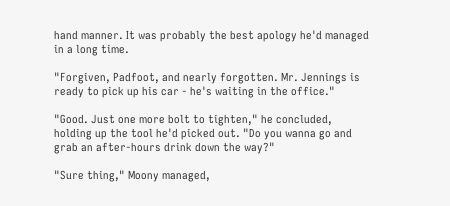hand manner. It was probably the best apology he'd managed in a long time.

"Forgiven, Padfoot, and nearly forgotten. Mr. Jennings is ready to pick up his car - he's waiting in the office."

"Good. Just one more bolt to tighten," he concluded, holding up the tool he'd picked out. "Do you wanna go and grab an after-hours drink down the way?"

"Sure thing," Moony managed,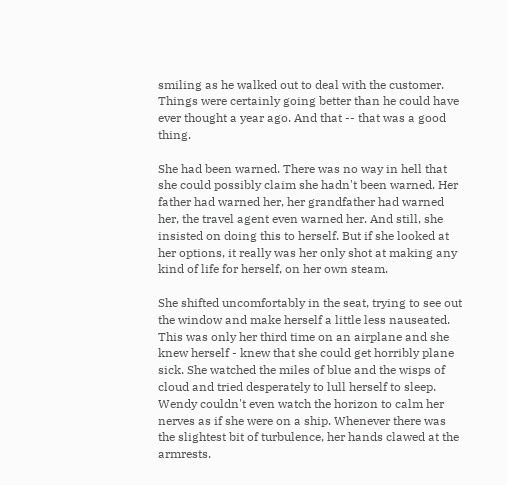smiling as he walked out to deal with the customer. Things were certainly going better than he could have ever thought a year ago. And that -- that was a good thing.

She had been warned. There was no way in hell that she could possibly claim she hadn't been warned. Her father had warned her, her grandfather had warned her, the travel agent even warned her. And still, she insisted on doing this to herself. But if she looked at her options, it really was her only shot at making any kind of life for herself, on her own steam.

She shifted uncomfortably in the seat, trying to see out the window and make herself a little less nauseated. This was only her third time on an airplane and she knew herself - knew that she could get horribly plane sick. She watched the miles of blue and the wisps of cloud and tried desperately to lull herself to sleep. Wendy couldn't even watch the horizon to calm her nerves as if she were on a ship. Whenever there was the slightest bit of turbulence, her hands clawed at the armrests.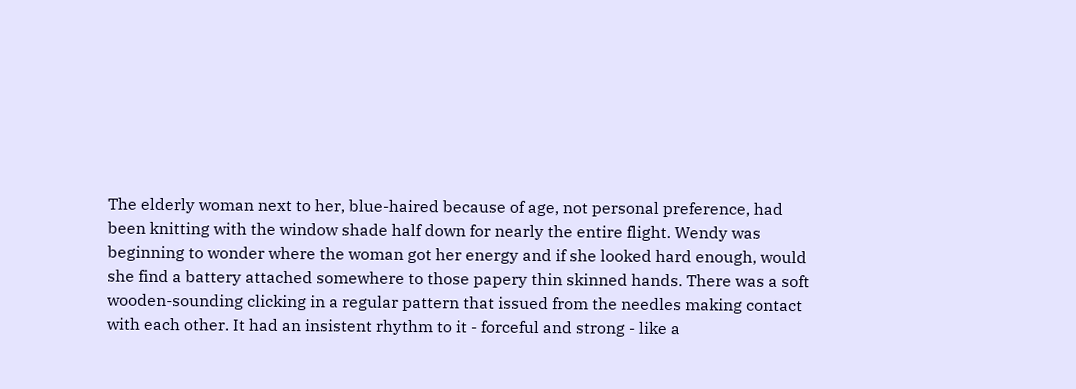The elderly woman next to her, blue-haired because of age, not personal preference, had been knitting with the window shade half down for nearly the entire flight. Wendy was beginning to wonder where the woman got her energy and if she looked hard enough, would she find a battery attached somewhere to those papery thin skinned hands. There was a soft wooden-sounding clicking in a regular pattern that issued from the needles making contact with each other. It had an insistent rhythm to it - forceful and strong - like a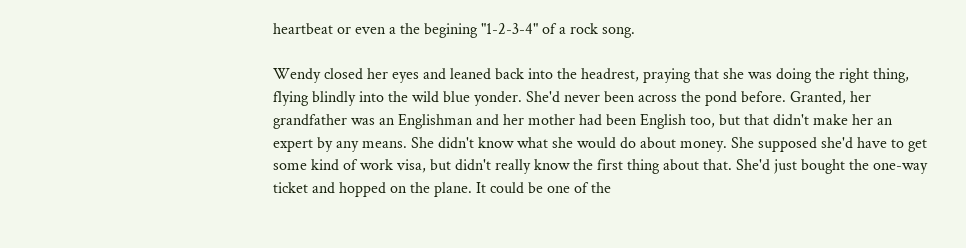heartbeat or even a the begining "1-2-3-4" of a rock song.

Wendy closed her eyes and leaned back into the headrest, praying that she was doing the right thing, flying blindly into the wild blue yonder. She'd never been across the pond before. Granted, her grandfather was an Englishman and her mother had been English too, but that didn't make her an expert by any means. She didn't know what she would do about money. She supposed she'd have to get some kind of work visa, but didn't really know the first thing about that. She'd just bought the one-way ticket and hopped on the plane. It could be one of the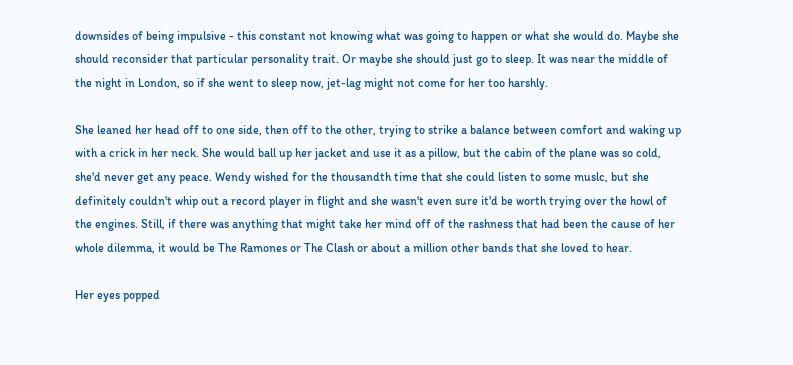downsides of being impulsive - this constant not knowing what was going to happen or what she would do. Maybe she should reconsider that particular personality trait. Or maybe she should just go to sleep. It was near the middle of the night in London, so if she went to sleep now, jet-lag might not come for her too harshly.

She leaned her head off to one side, then off to the other, trying to strike a balance between comfort and waking up with a crick in her neck. She would ball up her jacket and use it as a pillow, but the cabin of the plane was so cold, she'd never get any peace. Wendy wished for the thousandth time that she could listen to some muslc, but she definitely couldn't whip out a record player in flight and she wasn't even sure it'd be worth trying over the howl of the engines. Still, if there was anything that might take her mind off of the rashness that had been the cause of her whole dilemma, it would be The Ramones or The Clash or about a million other bands that she loved to hear.

Her eyes popped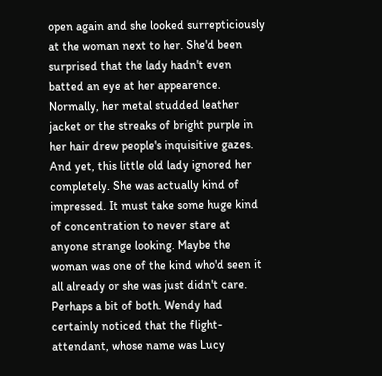open again and she looked surrepticiously at the woman next to her. She'd been surprised that the lady hadn't even batted an eye at her appearence. Normally, her metal studded leather jacket or the streaks of bright purple in her hair drew people's inquisitive gazes. And yet, this little old lady ignored her completely. She was actually kind of impressed. It must take some huge kind of concentration to never stare at anyone strange looking. Maybe the woman was one of the kind who'd seen it all already or she was just didn't care. Perhaps a bit of both. Wendy had certainly noticed that the flight-attendant, whose name was Lucy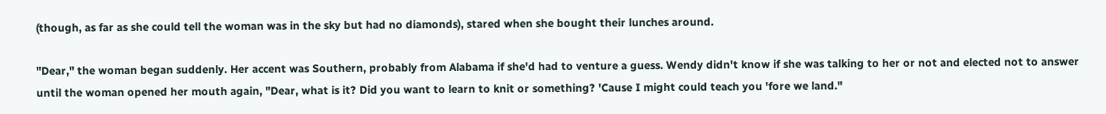(though, as far as she could tell the woman was in the sky but had no diamonds), stared when she bought their lunches around.

"Dear," the woman began suddenly. Her accent was Southern, probably from Alabama if she'd had to venture a guess. Wendy didn't know if she was talking to her or not and elected not to answer until the woman opened her mouth again, "Dear, what is it? Did you want to learn to knit or something? 'Cause I might could teach you 'fore we land."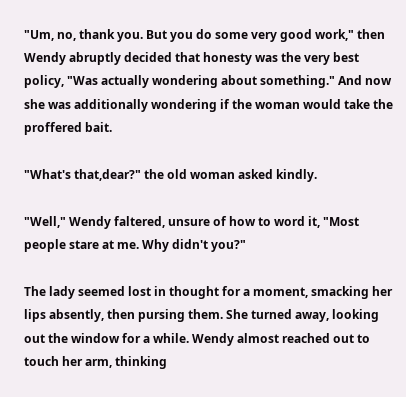"Um, no, thank you. But you do some very good work," then Wendy abruptly decided that honesty was the very best policy, "Was actually wondering about something." And now she was additionally wondering if the woman would take the proffered bait.

"What's that,dear?" the old woman asked kindly.

"Well," Wendy faltered, unsure of how to word it, "Most people stare at me. Why didn't you?"

The lady seemed lost in thought for a moment, smacking her lips absently, then pursing them. She turned away, looking out the window for a while. Wendy almost reached out to touch her arm, thinking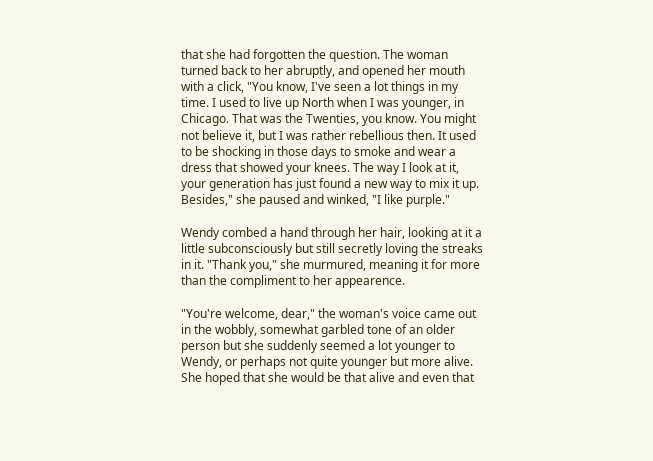that she had forgotten the question. The woman turned back to her abruptly, and opened her mouth with a click, "You know, I've seen a lot things in my time. I used to live up North when I was younger, in Chicago. That was the Twenties, you know. You might not believe it, but I was rather rebellious then. It used to be shocking in those days to smoke and wear a dress that showed your knees. The way I look at it, your generation has just found a new way to mix it up. Besides," she paused and winked, "I like purple."

Wendy combed a hand through her hair, looking at it a little subconsciously but still secretly loving the streaks in it. "Thank you," she murmured, meaning it for more than the compliment to her appearence.

"You're welcome, dear," the woman's voice came out in the wobbly, somewhat garbled tone of an older person but she suddenly seemed a lot younger to Wendy, or perhaps not quite younger but more alive. She hoped that she would be that alive and even that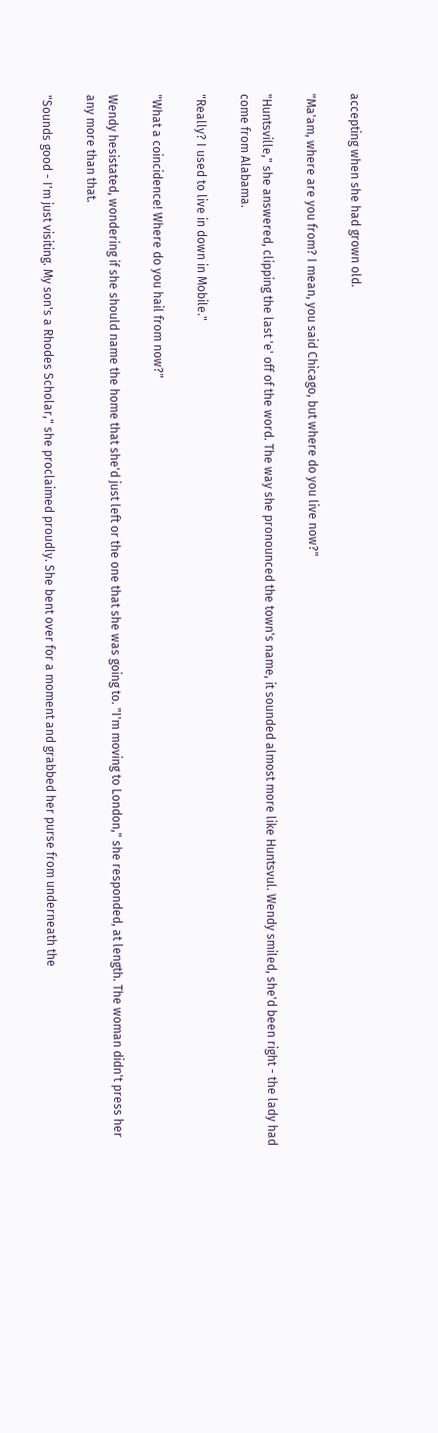accepting when she had grown old.

"Ma'am, where are you from? I mean, you said Chicago, but where do you live now?"

"Huntsville," she answered, clipping the last 'e' off of the word. The way she pronounced the town's name, it sounded almost more like Huntsvul. Wendy smiled, she'd been right - the lady had come from Alabama.

"Really? I used to live in down in Mobile."

"What a coincidence! Where do you hail from now?"

Wendy hesistated, wondering if she should name the home that she'd just left or the one that she was going to. "I'm moving to London," she responded, at length. The woman didn't press her any more than that.

"Sounds good - I'm just visiting. My son's a Rhodes Scholar," she proclaimed proudly. She bent over for a moment and grabbed her purse from underneath the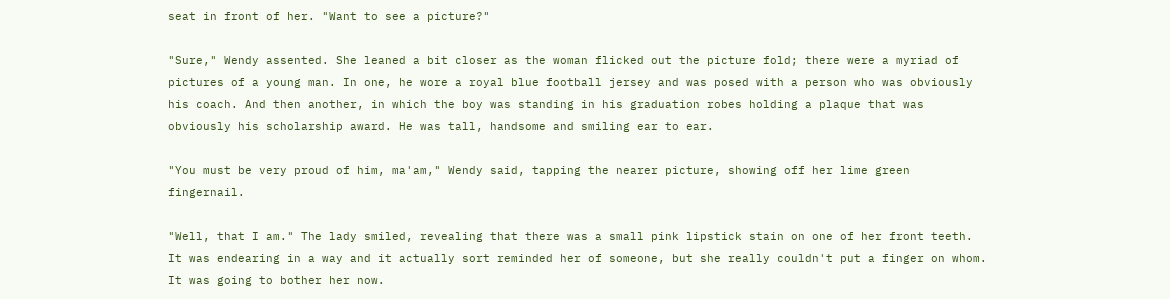seat in front of her. "Want to see a picture?"

"Sure," Wendy assented. She leaned a bit closer as the woman flicked out the picture fold; there were a myriad of pictures of a young man. In one, he wore a royal blue football jersey and was posed with a person who was obviously his coach. And then another, in which the boy was standing in his graduation robes holding a plaque that was obviously his scholarship award. He was tall, handsome and smiling ear to ear.

"You must be very proud of him, ma'am," Wendy said, tapping the nearer picture, showing off her lime green fingernail.

"Well, that I am." The lady smiled, revealing that there was a small pink lipstick stain on one of her front teeth. It was endearing in a way and it actually sort reminded her of someone, but she really couldn't put a finger on whom. It was going to bother her now.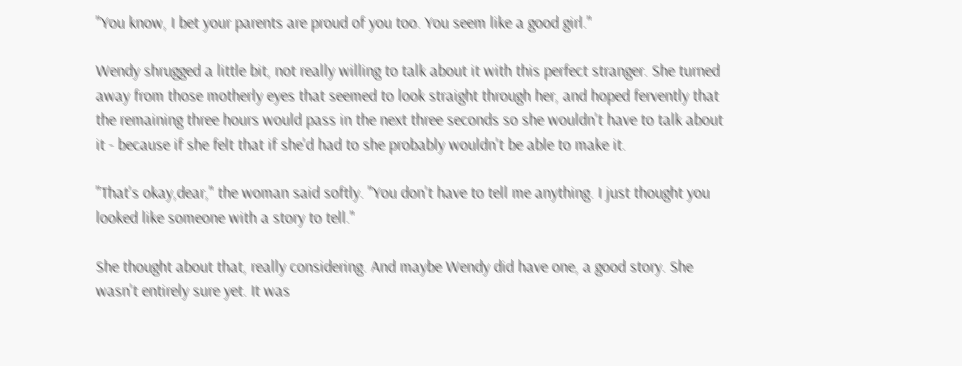"You know, I bet your parents are proud of you too. You seem like a good girl."

Wendy shrugged a little bit, not really willing to talk about it with this perfect stranger. She turned away from those motherly eyes that seemed to look straight through her, and hoped fervently that the remaining three hours would pass in the next three seconds so she wouldn't have to talk about it - because if she felt that if she'd had to she probably wouldn't be able to make it.

"That's okay,dear," the woman said softly. "You don't have to tell me anything. I just thought you looked like someone with a story to tell."

She thought about that, really considering. And maybe Wendy did have one, a good story. She wasn't entirely sure yet. It was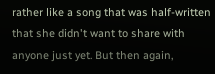rather like a song that was half-written that she didn't want to share with anyone just yet. But then again,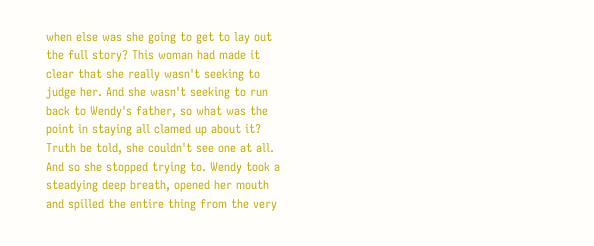when else was she going to get to lay out the full story? This woman had made it clear that she really wasn't seeking to judge her. And she wasn't seeking to run back to Wendy's father, so what was the point in staying all clamed up about it? Truth be told, she couldn't see one at all. And so she stopped trying to. Wendy took a steadying deep breath, opened her mouth and spilled the entire thing from the very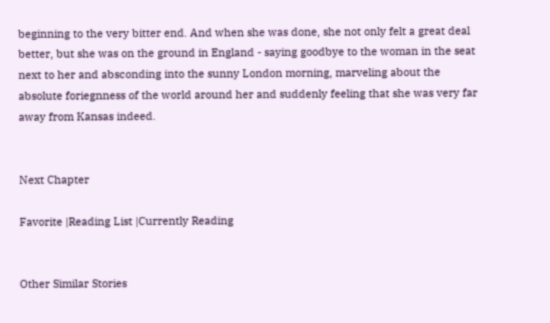beginning to the very bitter end. And when she was done, she not only felt a great deal better, but she was on the ground in England - saying goodbye to the woman in the seat next to her and absconding into the sunny London morning, marveling about the absolute foriegnness of the world around her and suddenly feeling that she was very far away from Kansas indeed.


Next Chapter

Favorite |Reading List |Currently Reading


Other Similar Stories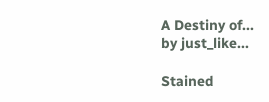A Destiny of...
by just_like...

Stained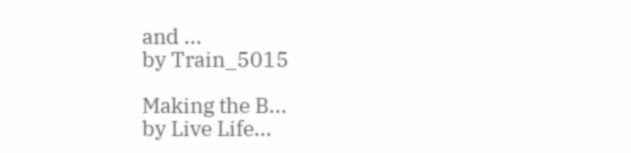and ...
by Train_5015

Making the B...
by Live Life...